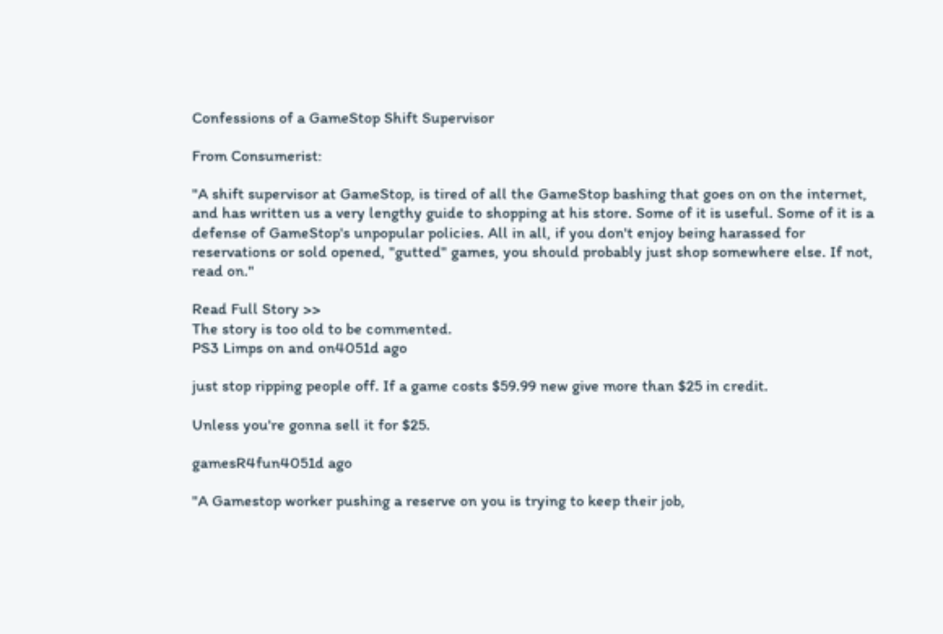Confessions of a GameStop Shift Supervisor

From Consumerist:

"A shift supervisor at GameStop, is tired of all the GameStop bashing that goes on on the internet, and has written us a very lengthy guide to shopping at his store. Some of it is useful. Some of it is a defense of GameStop's unpopular policies. All in all, if you don't enjoy being harassed for reservations or sold opened, "gutted" games, you should probably just shop somewhere else. If not, read on."

Read Full Story >>
The story is too old to be commented.
PS3 Limps on and on4051d ago

just stop ripping people off. If a game costs $59.99 new give more than $25 in credit.

Unless you're gonna sell it for $25.

gamesR4fun4051d ago

"A Gamestop worker pushing a reserve on you is trying to keep their job,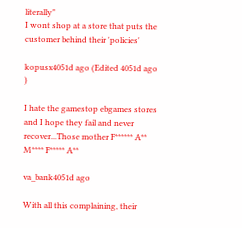literally"
I wont shop at a store that puts the customer behind their 'policies'

kopusx4051d ago (Edited 4051d ago )

I hate the gamestop ebgames stores and I hope they fail and never recover...Those mother F****** A** M**** F***** A**

va_bank4051d ago

With all this complaining, their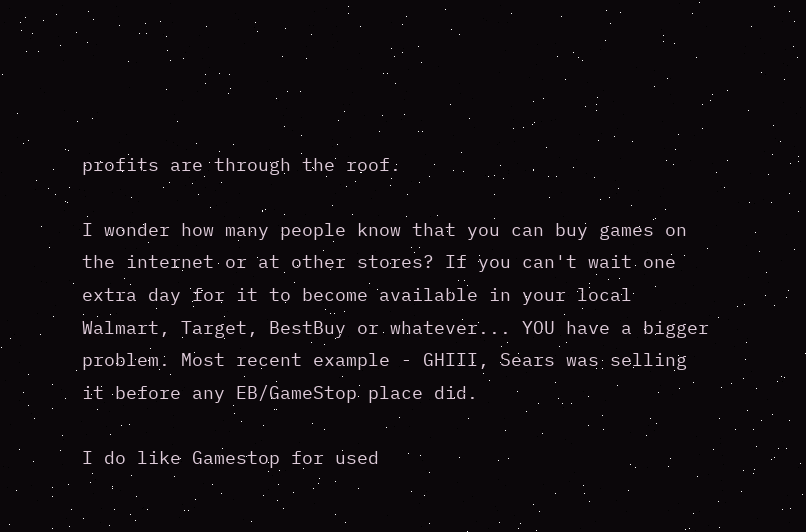profits are through the roof.

I wonder how many people know that you can buy games on the internet or at other stores? If you can't wait one extra day for it to become available in your local Walmart, Target, BestBuy or whatever... YOU have a bigger problem. Most recent example - GHIII, Sears was selling it before any EB/GameStop place did.

I do like Gamestop for used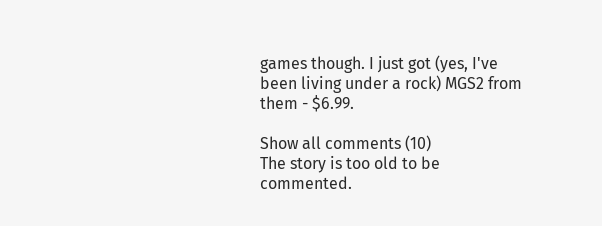games though. I just got (yes, I've been living under a rock) MGS2 from them - $6.99.

Show all comments (10)
The story is too old to be commented.